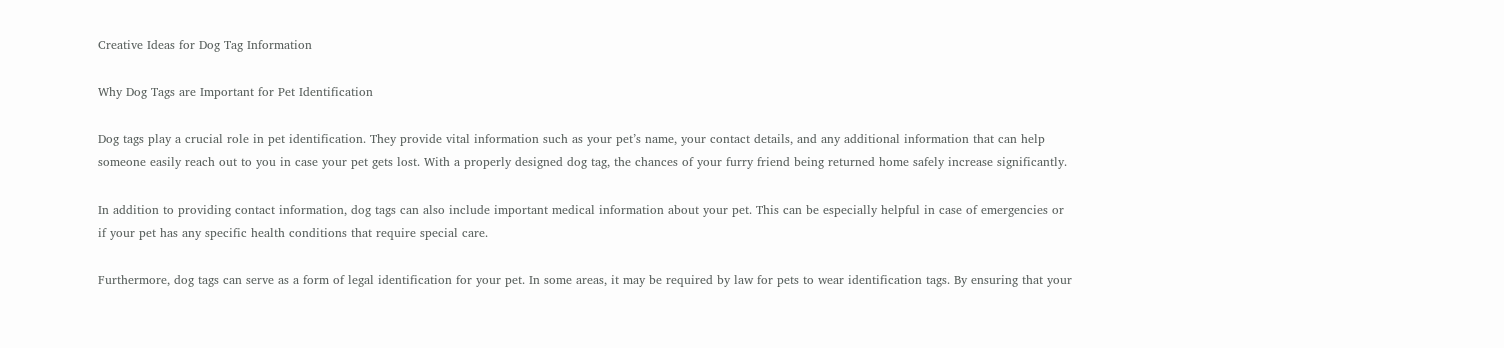Creative Ideas for Dog Tag Information

Why Dog Tags are Important for Pet Identification

Dog tags play a crucial role in pet identification. They provide vital information such as your pet’s name, your contact details, and any additional information that can help someone easily reach out to you in case your pet gets lost. With a properly designed dog tag, the chances of your furry friend being returned home safely increase significantly.

In addition to providing contact information, dog tags can also include important medical information about your pet. This can be especially helpful in case of emergencies or if your pet has any specific health conditions that require special care.

Furthermore, dog tags can serve as a form of legal identification for your pet. In some areas, it may be required by law for pets to wear identification tags. By ensuring that your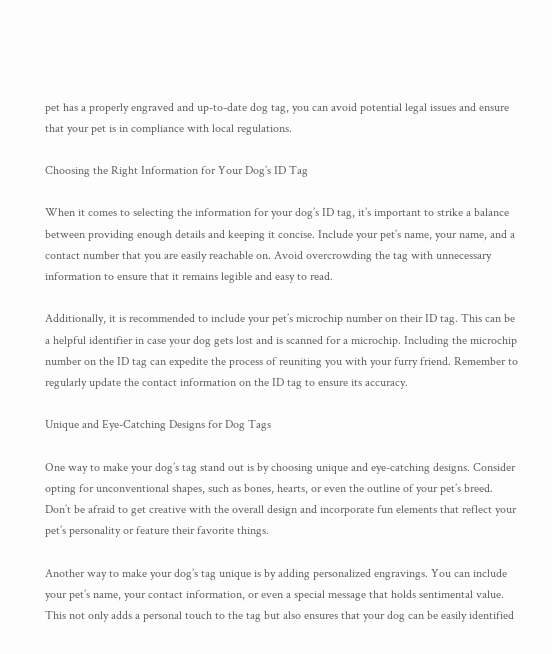pet has a properly engraved and up-to-date dog tag, you can avoid potential legal issues and ensure that your pet is in compliance with local regulations.

Choosing the Right Information for Your Dog’s ID Tag

When it comes to selecting the information for your dog’s ID tag, it’s important to strike a balance between providing enough details and keeping it concise. Include your pet’s name, your name, and a contact number that you are easily reachable on. Avoid overcrowding the tag with unnecessary information to ensure that it remains legible and easy to read.

Additionally, it is recommended to include your pet’s microchip number on their ID tag. This can be a helpful identifier in case your dog gets lost and is scanned for a microchip. Including the microchip number on the ID tag can expedite the process of reuniting you with your furry friend. Remember to regularly update the contact information on the ID tag to ensure its accuracy.

Unique and Eye-Catching Designs for Dog Tags

One way to make your dog’s tag stand out is by choosing unique and eye-catching designs. Consider opting for unconventional shapes, such as bones, hearts, or even the outline of your pet’s breed. Don’t be afraid to get creative with the overall design and incorporate fun elements that reflect your pet’s personality or feature their favorite things.

Another way to make your dog’s tag unique is by adding personalized engravings. You can include your pet’s name, your contact information, or even a special message that holds sentimental value. This not only adds a personal touch to the tag but also ensures that your dog can be easily identified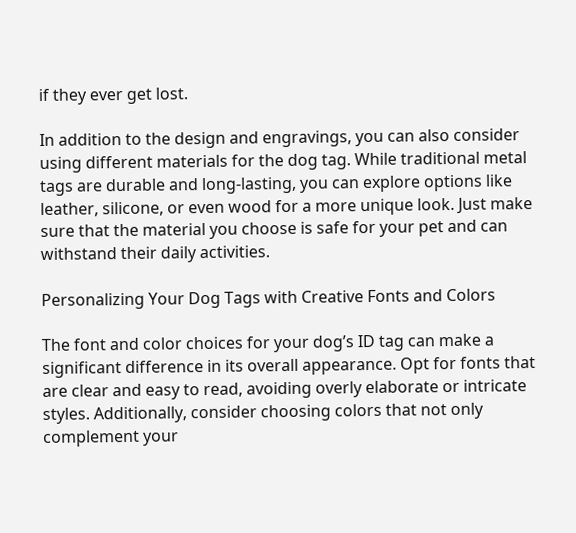if they ever get lost.

In addition to the design and engravings, you can also consider using different materials for the dog tag. While traditional metal tags are durable and long-lasting, you can explore options like leather, silicone, or even wood for a more unique look. Just make sure that the material you choose is safe for your pet and can withstand their daily activities.

Personalizing Your Dog Tags with Creative Fonts and Colors

The font and color choices for your dog’s ID tag can make a significant difference in its overall appearance. Opt for fonts that are clear and easy to read, avoiding overly elaborate or intricate styles. Additionally, consider choosing colors that not only complement your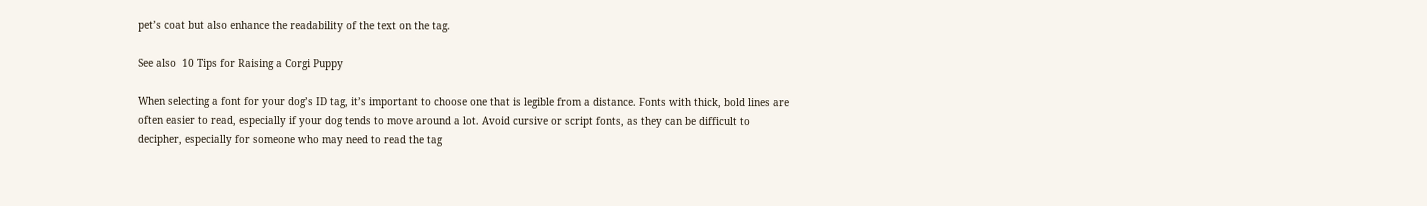pet’s coat but also enhance the readability of the text on the tag.

See also  10 Tips for Raising a Corgi Puppy

When selecting a font for your dog’s ID tag, it’s important to choose one that is legible from a distance. Fonts with thick, bold lines are often easier to read, especially if your dog tends to move around a lot. Avoid cursive or script fonts, as they can be difficult to decipher, especially for someone who may need to read the tag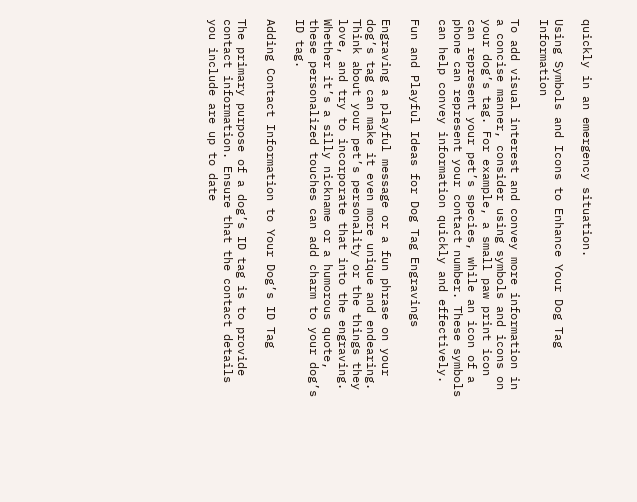quickly in an emergency situation.

Using Symbols and Icons to Enhance Your Dog Tag Information

To add visual interest and convey more information in a concise manner, consider using symbols and icons on your dog’s tag. For example, a small paw print icon can represent your pet’s species, while an icon of a phone can represent your contact number. These symbols can help convey information quickly and effectively.

Fun and Playful Ideas for Dog Tag Engravings

Engraving a playful message or a fun phrase on your dog’s tag can make it even more unique and endearing. Think about your pet’s personality or the things they love, and try to incorporate that into the engraving. Whether it’s a silly nickname or a humorous quote, these personalized touches can add charm to your dog’s ID tag.

Adding Contact Information to Your Dog’s ID Tag

The primary purpose of a dog’s ID tag is to provide contact information. Ensure that the contact details you include are up to date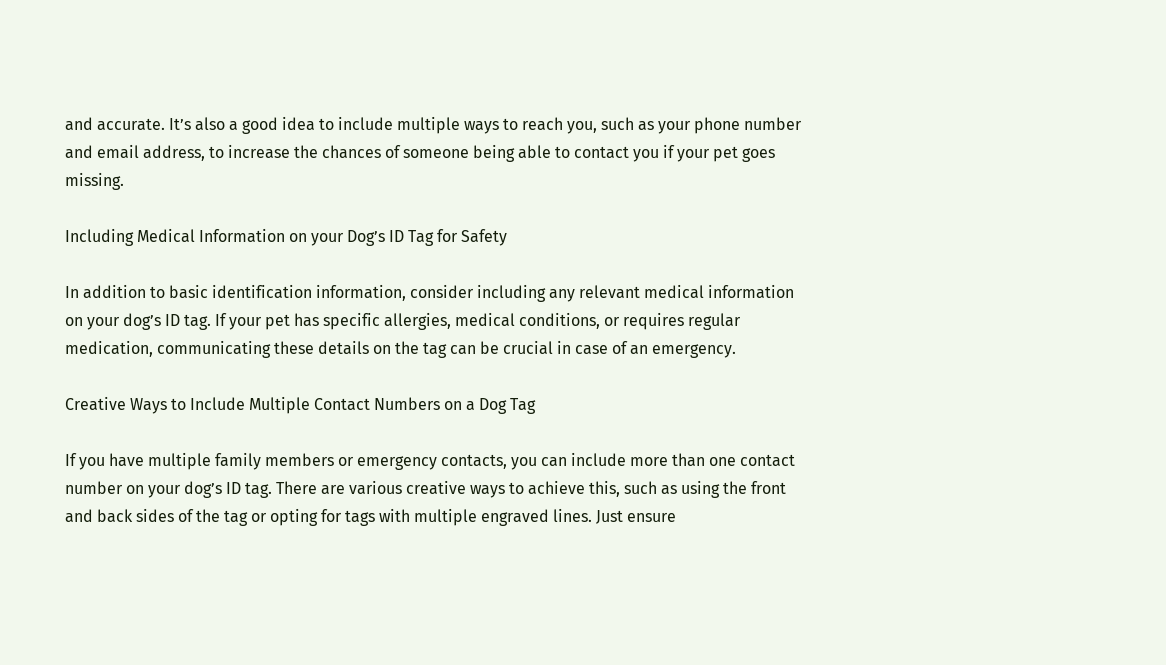and accurate. It’s also a good idea to include multiple ways to reach you, such as your phone number and email address, to increase the chances of someone being able to contact you if your pet goes missing.

Including Medical Information on your Dog’s ID Tag for Safety

In addition to basic identification information, consider including any relevant medical information on your dog’s ID tag. If your pet has specific allergies, medical conditions, or requires regular medication, communicating these details on the tag can be crucial in case of an emergency.

Creative Ways to Include Multiple Contact Numbers on a Dog Tag

If you have multiple family members or emergency contacts, you can include more than one contact number on your dog’s ID tag. There are various creative ways to achieve this, such as using the front and back sides of the tag or opting for tags with multiple engraved lines. Just ensure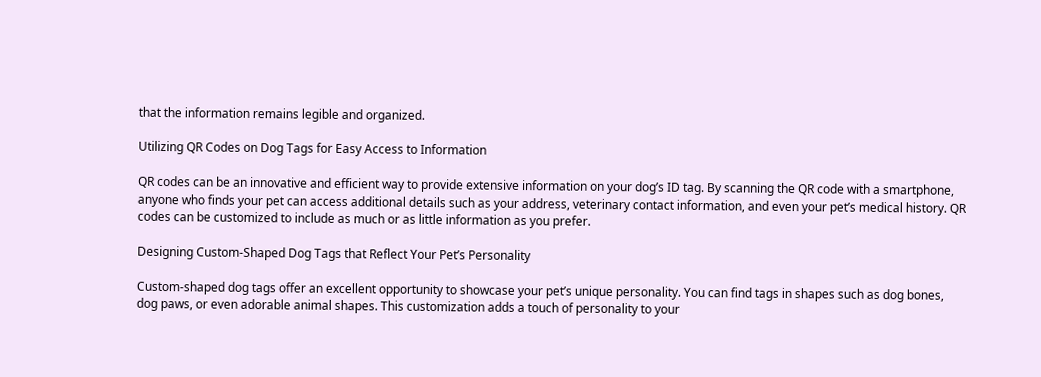that the information remains legible and organized.

Utilizing QR Codes on Dog Tags for Easy Access to Information

QR codes can be an innovative and efficient way to provide extensive information on your dog’s ID tag. By scanning the QR code with a smartphone, anyone who finds your pet can access additional details such as your address, veterinary contact information, and even your pet’s medical history. QR codes can be customized to include as much or as little information as you prefer.

Designing Custom-Shaped Dog Tags that Reflect Your Pet’s Personality

Custom-shaped dog tags offer an excellent opportunity to showcase your pet’s unique personality. You can find tags in shapes such as dog bones, dog paws, or even adorable animal shapes. This customization adds a touch of personality to your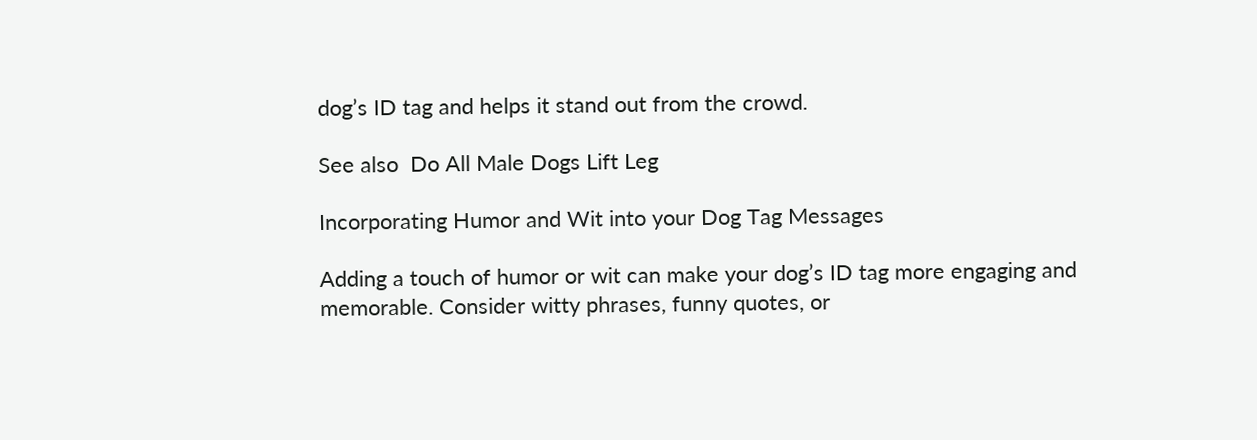dog’s ID tag and helps it stand out from the crowd.

See also  Do All Male Dogs Lift Leg

Incorporating Humor and Wit into your Dog Tag Messages

Adding a touch of humor or wit can make your dog’s ID tag more engaging and memorable. Consider witty phrases, funny quotes, or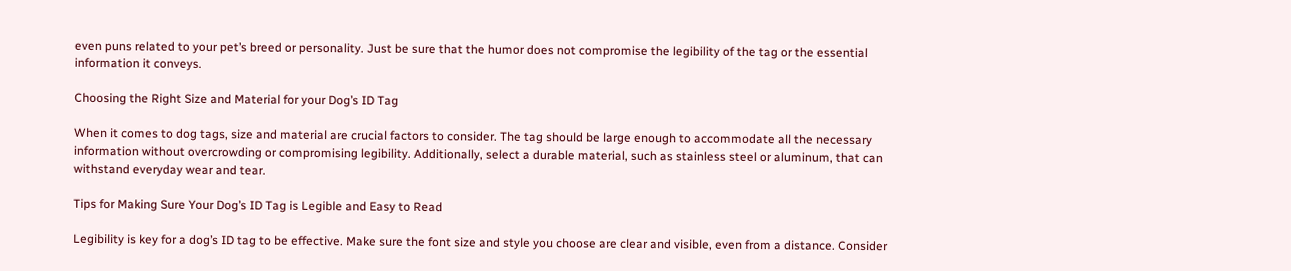even puns related to your pet’s breed or personality. Just be sure that the humor does not compromise the legibility of the tag or the essential information it conveys.

Choosing the Right Size and Material for your Dog’s ID Tag

When it comes to dog tags, size and material are crucial factors to consider. The tag should be large enough to accommodate all the necessary information without overcrowding or compromising legibility. Additionally, select a durable material, such as stainless steel or aluminum, that can withstand everyday wear and tear.

Tips for Making Sure Your Dog’s ID Tag is Legible and Easy to Read

Legibility is key for a dog’s ID tag to be effective. Make sure the font size and style you choose are clear and visible, even from a distance. Consider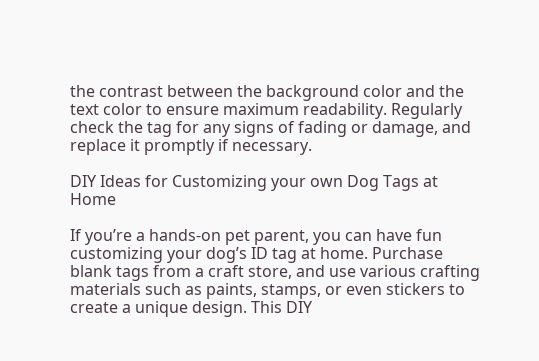the contrast between the background color and the text color to ensure maximum readability. Regularly check the tag for any signs of fading or damage, and replace it promptly if necessary.

DIY Ideas for Customizing your own Dog Tags at Home

If you’re a hands-on pet parent, you can have fun customizing your dog’s ID tag at home. Purchase blank tags from a craft store, and use various crafting materials such as paints, stamps, or even stickers to create a unique design. This DIY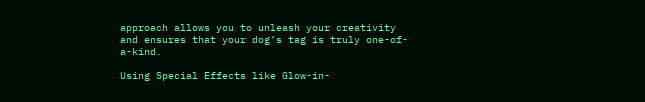approach allows you to unleash your creativity and ensures that your dog’s tag is truly one-of-a-kind.

Using Special Effects like Glow-in-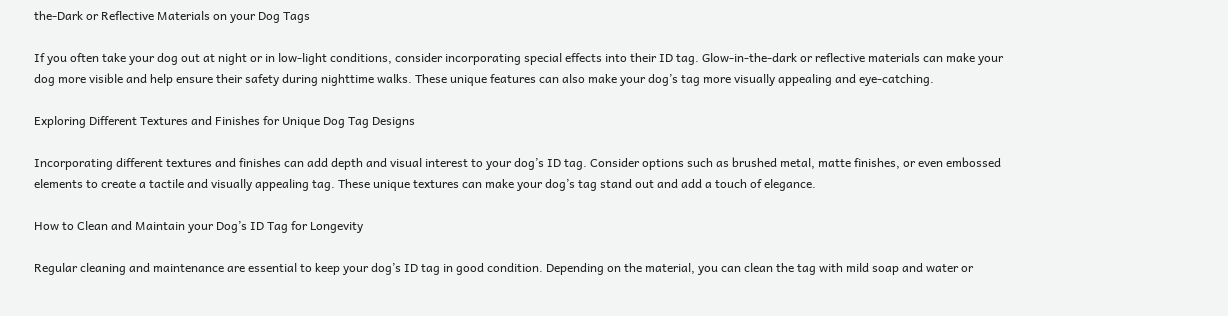the-Dark or Reflective Materials on your Dog Tags

If you often take your dog out at night or in low-light conditions, consider incorporating special effects into their ID tag. Glow-in-the-dark or reflective materials can make your dog more visible and help ensure their safety during nighttime walks. These unique features can also make your dog’s tag more visually appealing and eye-catching.

Exploring Different Textures and Finishes for Unique Dog Tag Designs

Incorporating different textures and finishes can add depth and visual interest to your dog’s ID tag. Consider options such as brushed metal, matte finishes, or even embossed elements to create a tactile and visually appealing tag. These unique textures can make your dog’s tag stand out and add a touch of elegance.

How to Clean and Maintain your Dog’s ID Tag for Longevity

Regular cleaning and maintenance are essential to keep your dog’s ID tag in good condition. Depending on the material, you can clean the tag with mild soap and water or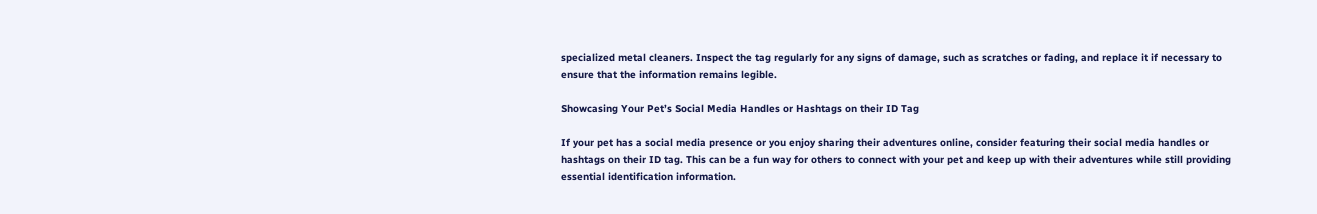specialized metal cleaners. Inspect the tag regularly for any signs of damage, such as scratches or fading, and replace it if necessary to ensure that the information remains legible.

Showcasing Your Pet’s Social Media Handles or Hashtags on their ID Tag

If your pet has a social media presence or you enjoy sharing their adventures online, consider featuring their social media handles or hashtags on their ID tag. This can be a fun way for others to connect with your pet and keep up with their adventures while still providing essential identification information.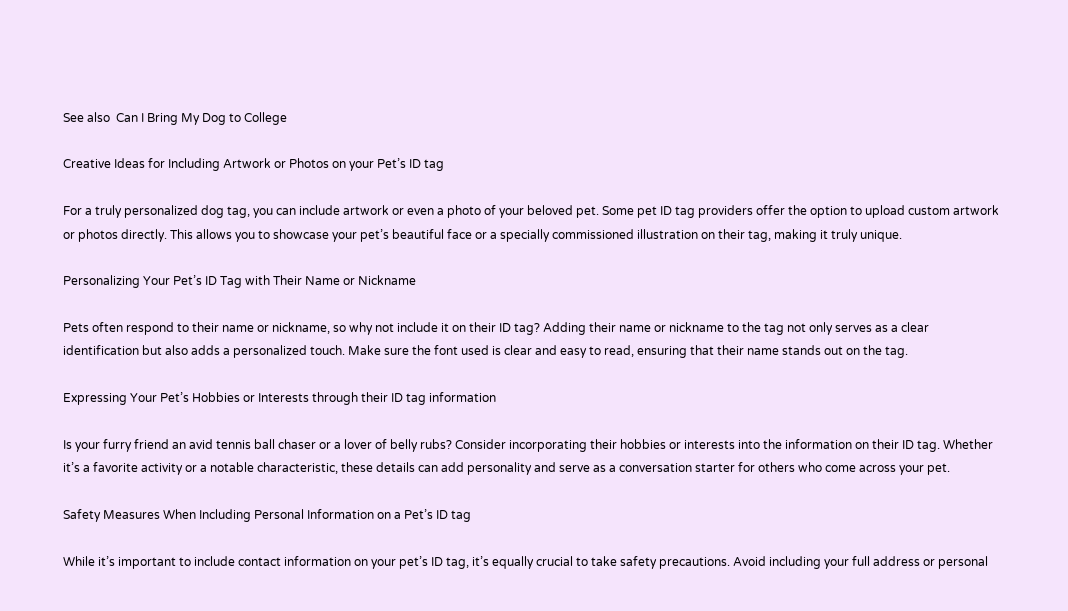See also  Can I Bring My Dog to College

Creative Ideas for Including Artwork or Photos on your Pet’s ID tag

For a truly personalized dog tag, you can include artwork or even a photo of your beloved pet. Some pet ID tag providers offer the option to upload custom artwork or photos directly. This allows you to showcase your pet’s beautiful face or a specially commissioned illustration on their tag, making it truly unique.

Personalizing Your Pet’s ID Tag with Their Name or Nickname

Pets often respond to their name or nickname, so why not include it on their ID tag? Adding their name or nickname to the tag not only serves as a clear identification but also adds a personalized touch. Make sure the font used is clear and easy to read, ensuring that their name stands out on the tag.

Expressing Your Pet’s Hobbies or Interests through their ID tag information

Is your furry friend an avid tennis ball chaser or a lover of belly rubs? Consider incorporating their hobbies or interests into the information on their ID tag. Whether it’s a favorite activity or a notable characteristic, these details can add personality and serve as a conversation starter for others who come across your pet.

Safety Measures When Including Personal Information on a Pet’s ID tag

While it’s important to include contact information on your pet’s ID tag, it’s equally crucial to take safety precautions. Avoid including your full address or personal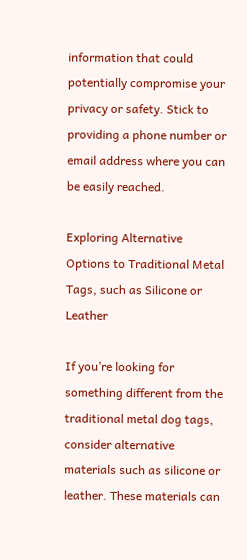information that could potentially compromise your privacy or safety. Stick to providing a phone number or email address where you can be easily reached.

Exploring Alternative Options to Traditional Metal Tags, such as Silicone or Leather

If you’re looking for something different from the traditional metal dog tags, consider alternative materials such as silicone or leather. These materials can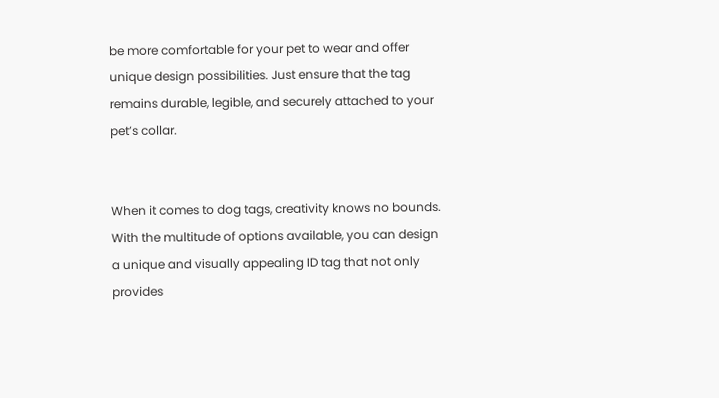be more comfortable for your pet to wear and offer unique design possibilities. Just ensure that the tag remains durable, legible, and securely attached to your pet’s collar.


When it comes to dog tags, creativity knows no bounds. With the multitude of options available, you can design a unique and visually appealing ID tag that not only provides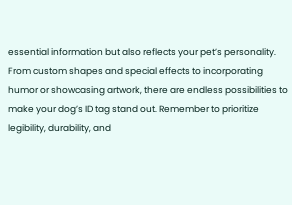essential information but also reflects your pet’s personality. From custom shapes and special effects to incorporating humor or showcasing artwork, there are endless possibilities to make your dog’s ID tag stand out. Remember to prioritize legibility, durability, and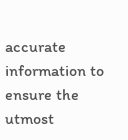accurate information to ensure the utmost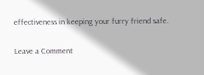effectiveness in keeping your furry friend safe.

Leave a Comment